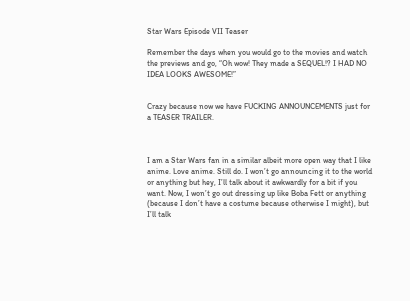Star Wars Episode VII Teaser

Remember the days when you would go to the movies and watch the previews and go, “Oh wow! They made a SEQUEL!? I HAD NO IDEA LOOKS AWESOME!”


Crazy because now we have FUCKING ANNOUNCEMENTS just for a TEASER TRAILER.



I am a Star Wars fan in a similar albeit more open way that I like anime. Love anime. Still do. I won’t go announcing it to the world or anything but hey, I’ll talk about it awkwardly for a bit if you want. Now, I won’t go out dressing up like Boba Fett or anything (because I don’t have a costume because otherwise I might), but I’ll talk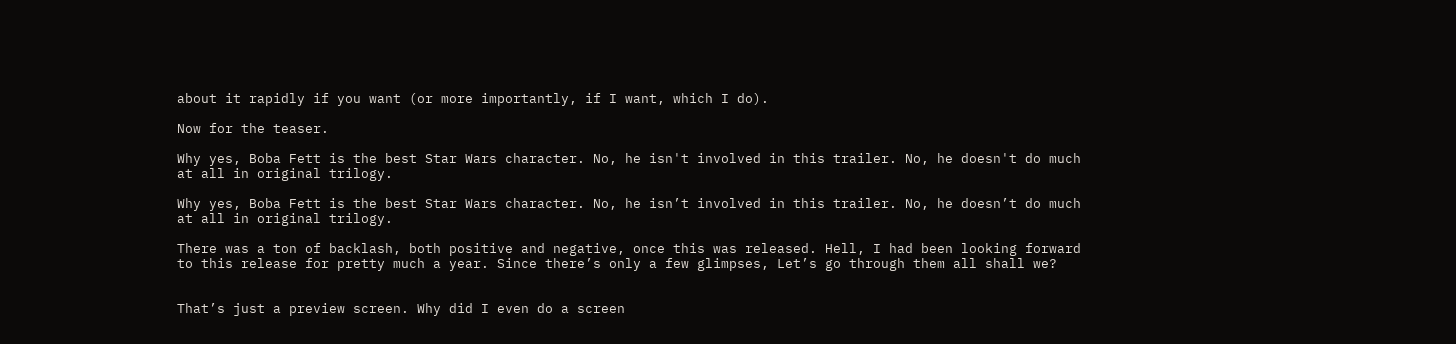about it rapidly if you want (or more importantly, if I want, which I do).

Now for the teaser.

Why yes, Boba Fett is the best Star Wars character. No, he isn't involved in this trailer. No, he doesn't do much at all in original trilogy.

Why yes, Boba Fett is the best Star Wars character. No, he isn’t involved in this trailer. No, he doesn’t do much at all in original trilogy.

There was a ton of backlash, both positive and negative, once this was released. Hell, I had been looking forward to this release for pretty much a year. Since there’s only a few glimpses, Let’s go through them all shall we?


That’s just a preview screen. Why did I even do a screen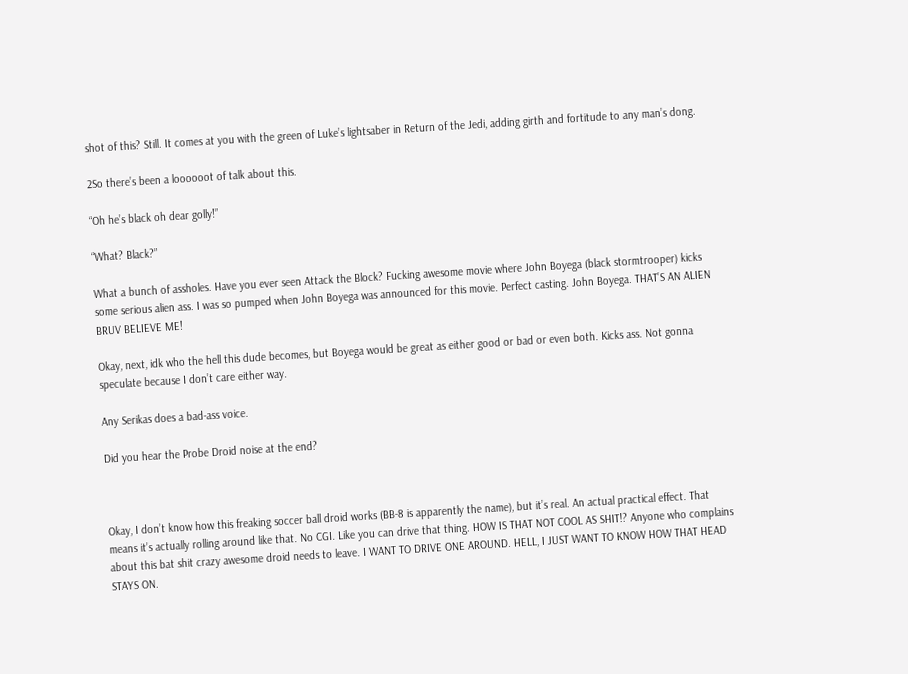shot of this? Still. It comes at you with the green of Luke’s lightsaber in Return of the Jedi, adding girth and fortitude to any man’s dong.

2So there’s been a loooooot of talk about this.

“Oh he’s black oh dear golly!”

“What? Black?”

What a bunch of assholes. Have you ever seen Attack the Block? Fucking awesome movie where John Boyega (black stormtrooper) kicks some serious alien ass. I was so pumped when John Boyega was announced for this movie. Perfect casting. John Boyega. THAT’S AN ALIEN BRUV BELIEVE ME!

Okay, next, idk who the hell this dude becomes, but Boyega would be great as either good or bad or even both. Kicks ass. Not gonna speculate because I don’t care either way.

Any Serikas does a bad-ass voice.

Did you hear the Probe Droid noise at the end?



Okay, I don’t know how this freaking soccer ball droid works (BB-8 is apparently the name), but it’s real. An actual practical effect. That means it’s actually rolling around like that. No CGI. Like you can drive that thing. HOW IS THAT NOT COOL AS SHIT!? Anyone who complains about this bat shit crazy awesome droid needs to leave. I WANT TO DRIVE ONE AROUND. HELL, I JUST WANT TO KNOW HOW THAT HEAD STAYS ON.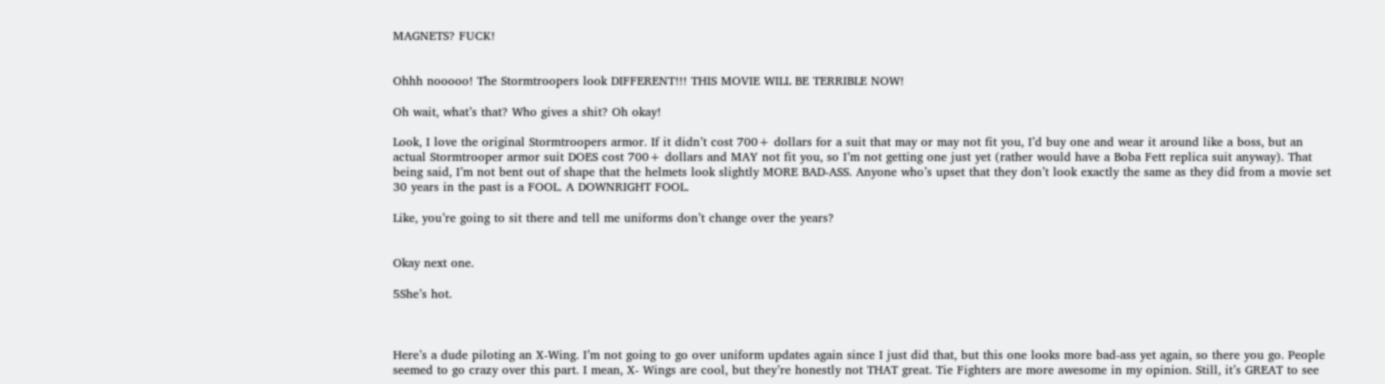MAGNETS? FUCK!


Ohhh nooooo! The Stormtroopers look DIFFERENT!!! THIS MOVIE WILL BE TERRIBLE NOW!

Oh wait, what’s that? Who gives a shit? Oh okay!

Look, I love the original Stormtroopers armor. If it didn’t cost 700+ dollars for a suit that may or may not fit you, I’d buy one and wear it around like a boss, but an actual Stormtrooper armor suit DOES cost 700+ dollars and MAY not fit you, so I’m not getting one just yet (rather would have a Boba Fett replica suit anyway). That being said, I’m not bent out of shape that the helmets look slightly MORE BAD-ASS. Anyone who’s upset that they don’t look exactly the same as they did from a movie set 30 years in the past is a FOOL. A DOWNRIGHT FOOL.

Like, you’re going to sit there and tell me uniforms don’t change over the years?


Okay next one.

5She’s hot.



Here’s a dude piloting an X-Wing. I’m not going to go over uniform updates again since I just did that, but this one looks more bad-ass yet again, so there you go. People seemed to go crazy over this part. I mean, X- Wings are cool, but they’re honestly not THAT great. Tie Fighters are more awesome in my opinion. Still, it’s GREAT to see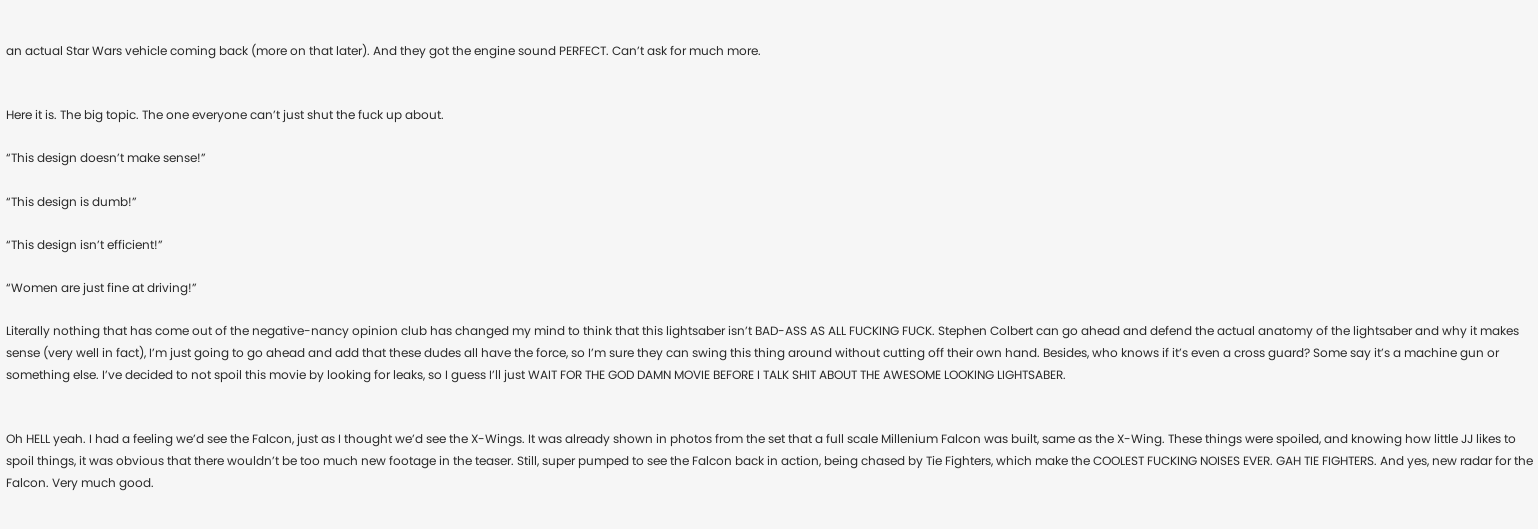an actual Star Wars vehicle coming back (more on that later). And they got the engine sound PERFECT. Can’t ask for much more.


Here it is. The big topic. The one everyone can’t just shut the fuck up about.

“This design doesn’t make sense!”

“This design is dumb!”

“This design isn’t efficient!”

“Women are just fine at driving!”

Literally nothing that has come out of the negative-nancy opinion club has changed my mind to think that this lightsaber isn’t BAD-ASS AS ALL FUCKING FUCK. Stephen Colbert can go ahead and defend the actual anatomy of the lightsaber and why it makes sense (very well in fact), I’m just going to go ahead and add that these dudes all have the force, so I’m sure they can swing this thing around without cutting off their own hand. Besides, who knows if it’s even a cross guard? Some say it’s a machine gun or something else. I’ve decided to not spoil this movie by looking for leaks, so I guess I’ll just WAIT FOR THE GOD DAMN MOVIE BEFORE I TALK SHIT ABOUT THE AWESOME LOOKING LIGHTSABER.


Oh HELL yeah. I had a feeling we’d see the Falcon, just as I thought we’d see the X-Wings. It was already shown in photos from the set that a full scale Millenium Falcon was built, same as the X-Wing. These things were spoiled, and knowing how little JJ likes to spoil things, it was obvious that there wouldn’t be too much new footage in the teaser. Still, super pumped to see the Falcon back in action, being chased by Tie Fighters, which make the COOLEST FUCKING NOISES EVER. GAH TIE FIGHTERS. And yes, new radar for the Falcon. Very much good.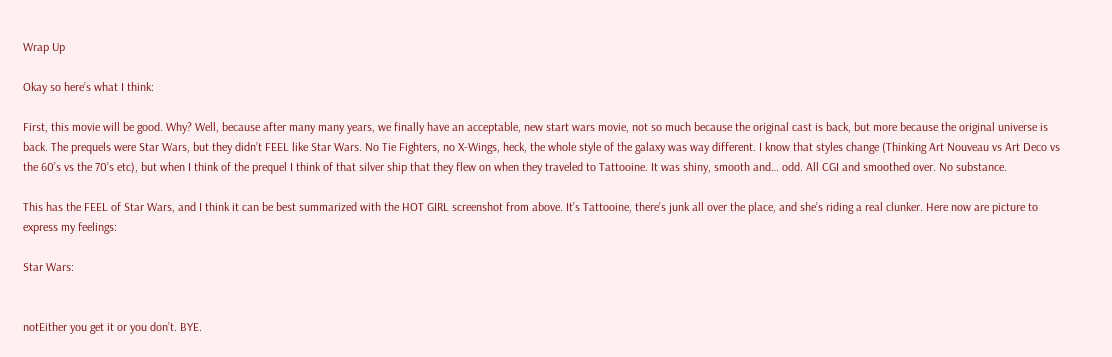Wrap Up

Okay so here’s what I think:

First, this movie will be good. Why? Well, because after many many years, we finally have an acceptable, new start wars movie, not so much because the original cast is back, but more because the original universe is back. The prequels were Star Wars, but they didn’t FEEL like Star Wars. No Tie Fighters, no X-Wings, heck, the whole style of the galaxy was way different. I know that styles change (Thinking Art Nouveau vs Art Deco vs the 60’s vs the 70’s etc), but when I think of the prequel I think of that silver ship that they flew on when they traveled to Tattooine. It was shiny, smooth and… odd. All CGI and smoothed over. No substance.

This has the FEEL of Star Wars, and I think it can be best summarized with the HOT GIRL screenshot from above. It’s Tattooine, there’s junk all over the place, and she’s riding a real clunker. Here now are picture to express my feelings:

Star Wars:


notEither you get it or you don’t. BYE.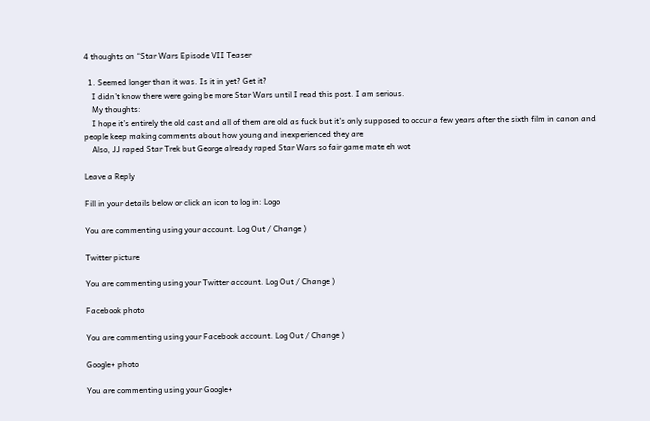4 thoughts on “Star Wars Episode VII Teaser

  1. Seemed longer than it was. Is it in yet? Get it?
    I didn’t know there were going be more Star Wars until I read this post. I am serious.
    My thoughts:
    I hope it’s entirely the old cast and all of them are old as fuck but it’s only supposed to occur a few years after the sixth film in canon and people keep making comments about how young and inexperienced they are
    Also, JJ raped Star Trek but George already raped Star Wars so fair game mate eh wot

Leave a Reply

Fill in your details below or click an icon to log in: Logo

You are commenting using your account. Log Out / Change )

Twitter picture

You are commenting using your Twitter account. Log Out / Change )

Facebook photo

You are commenting using your Facebook account. Log Out / Change )

Google+ photo

You are commenting using your Google+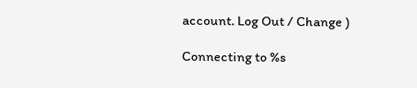account. Log Out / Change )

Connecting to %s